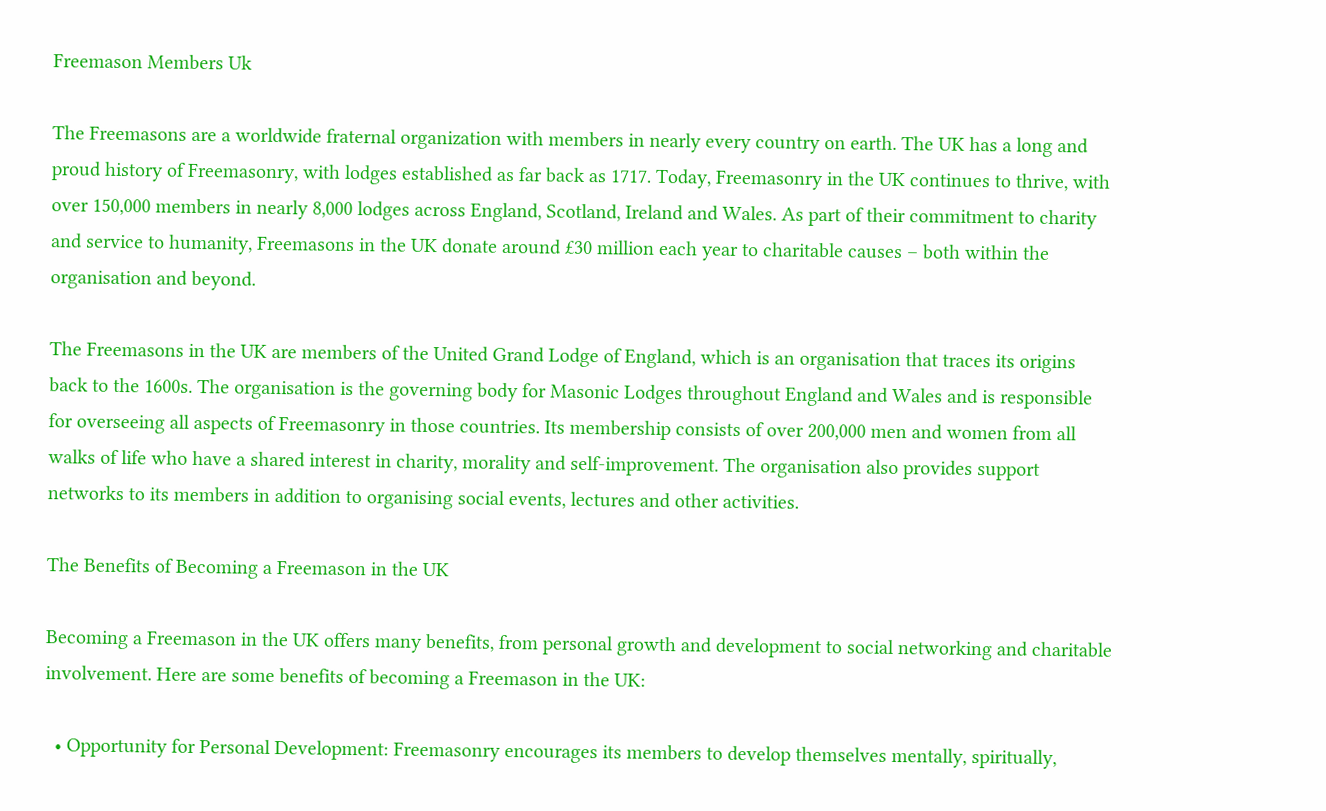Freemason Members Uk

The Freemasons are a worldwide fraternal organization with members in nearly every country on earth. The UK has a long and proud history of Freemasonry, with lodges established as far back as 1717. Today, Freemasonry in the UK continues to thrive, with over 150,000 members in nearly 8,000 lodges across England, Scotland, Ireland and Wales. As part of their commitment to charity and service to humanity, Freemasons in the UK donate around £30 million each year to charitable causes – both within the organisation and beyond.

The Freemasons in the UK are members of the United Grand Lodge of England, which is an organisation that traces its origins back to the 1600s. The organisation is the governing body for Masonic Lodges throughout England and Wales and is responsible for overseeing all aspects of Freemasonry in those countries. Its membership consists of over 200,000 men and women from all walks of life who have a shared interest in charity, morality and self-improvement. The organisation also provides support networks to its members in addition to organising social events, lectures and other activities.

The Benefits of Becoming a Freemason in the UK

Becoming a Freemason in the UK offers many benefits, from personal growth and development to social networking and charitable involvement. Here are some benefits of becoming a Freemason in the UK:

  • Opportunity for Personal Development: Freemasonry encourages its members to develop themselves mentally, spiritually,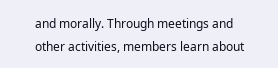and morally. Through meetings and other activities, members learn about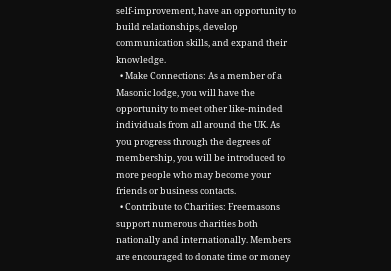self-improvement, have an opportunity to build relationships, develop communication skills, and expand their knowledge.
  • Make Connections: As a member of a Masonic lodge, you will have the opportunity to meet other like-minded individuals from all around the UK. As you progress through the degrees of membership, you will be introduced to more people who may become your friends or business contacts.
  • Contribute to Charities: Freemasons support numerous charities both nationally and internationally. Members are encouraged to donate time or money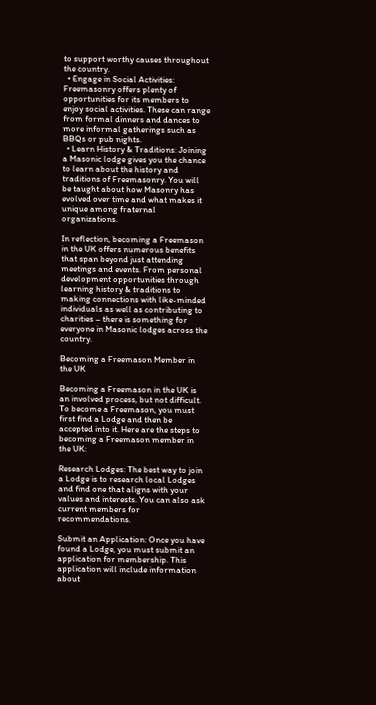to support worthy causes throughout the country.
  • Engage in Social Activities: Freemasonry offers plenty of opportunities for its members to enjoy social activities. These can range from formal dinners and dances to more informal gatherings such as BBQs or pub nights.
  • Learn History & Traditions: Joining a Masonic lodge gives you the chance to learn about the history and traditions of Freemasonry. You will be taught about how Masonry has evolved over time and what makes it unique among fraternal organizations.

In reflection, becoming a Freemason in the UK offers numerous benefits that span beyond just attending meetings and events. From personal development opportunities through learning history & traditions to making connections with like-minded individuals as well as contributing to charities – there is something for everyone in Masonic lodges across the country.

Becoming a Freemason Member in the UK

Becoming a Freemason in the UK is an involved process, but not difficult. To become a Freemason, you must first find a Lodge and then be accepted into it. Here are the steps to becoming a Freemason member in the UK:

Research Lodges: The best way to join a Lodge is to research local Lodges and find one that aligns with your values and interests. You can also ask current members for recommendations.

Submit an Application: Once you have found a Lodge, you must submit an application for membership. This application will include information about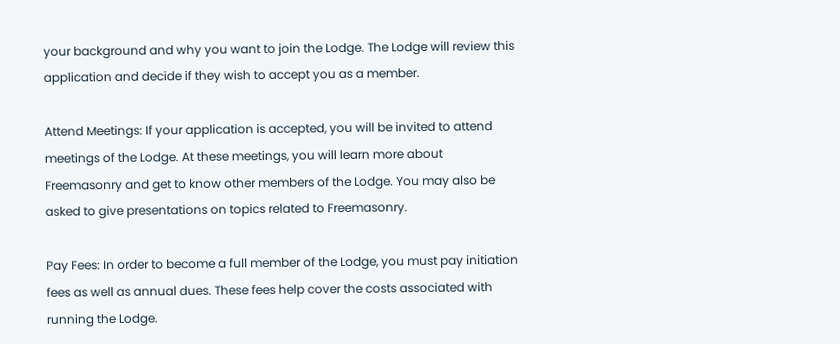your background and why you want to join the Lodge. The Lodge will review this application and decide if they wish to accept you as a member.

Attend Meetings: If your application is accepted, you will be invited to attend meetings of the Lodge. At these meetings, you will learn more about Freemasonry and get to know other members of the Lodge. You may also be asked to give presentations on topics related to Freemasonry.

Pay Fees: In order to become a full member of the Lodge, you must pay initiation fees as well as annual dues. These fees help cover the costs associated with running the Lodge.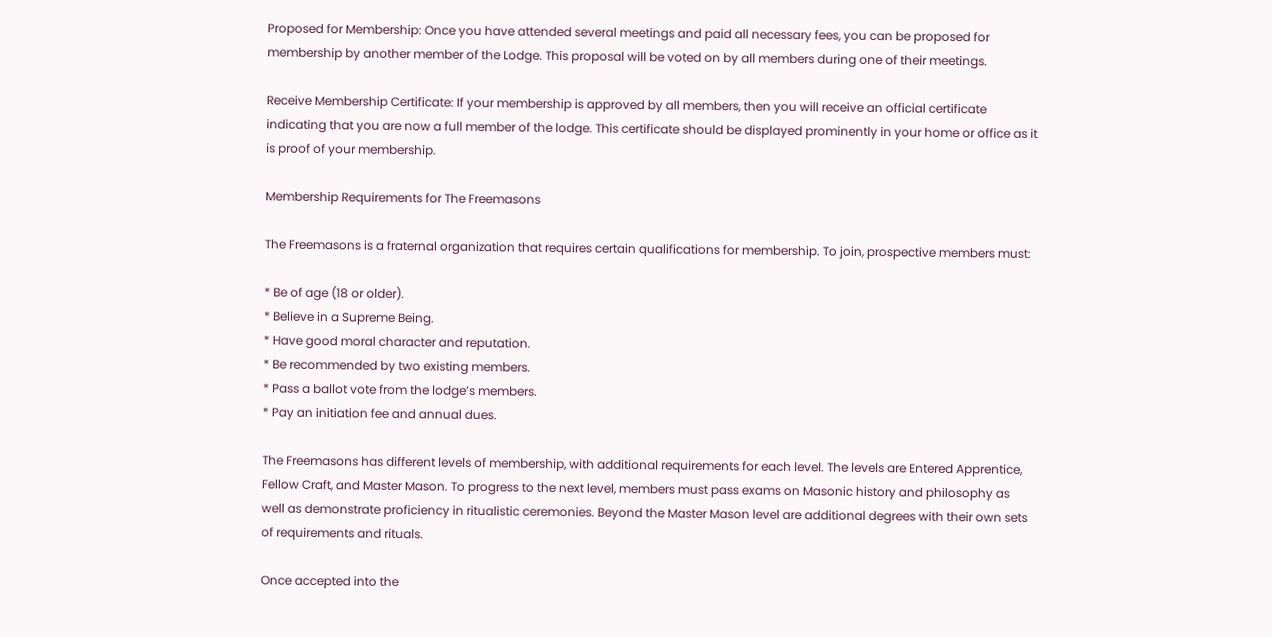Proposed for Membership: Once you have attended several meetings and paid all necessary fees, you can be proposed for membership by another member of the Lodge. This proposal will be voted on by all members during one of their meetings.

Receive Membership Certificate: If your membership is approved by all members, then you will receive an official certificate indicating that you are now a full member of the lodge. This certificate should be displayed prominently in your home or office as it is proof of your membership.

Membership Requirements for The Freemasons

The Freemasons is a fraternal organization that requires certain qualifications for membership. To join, prospective members must:

* Be of age (18 or older).
* Believe in a Supreme Being.
* Have good moral character and reputation.
* Be recommended by two existing members.
* Pass a ballot vote from the lodge’s members.
* Pay an initiation fee and annual dues.

The Freemasons has different levels of membership, with additional requirements for each level. The levels are Entered Apprentice, Fellow Craft, and Master Mason. To progress to the next level, members must pass exams on Masonic history and philosophy as well as demonstrate proficiency in ritualistic ceremonies. Beyond the Master Mason level are additional degrees with their own sets of requirements and rituals.

Once accepted into the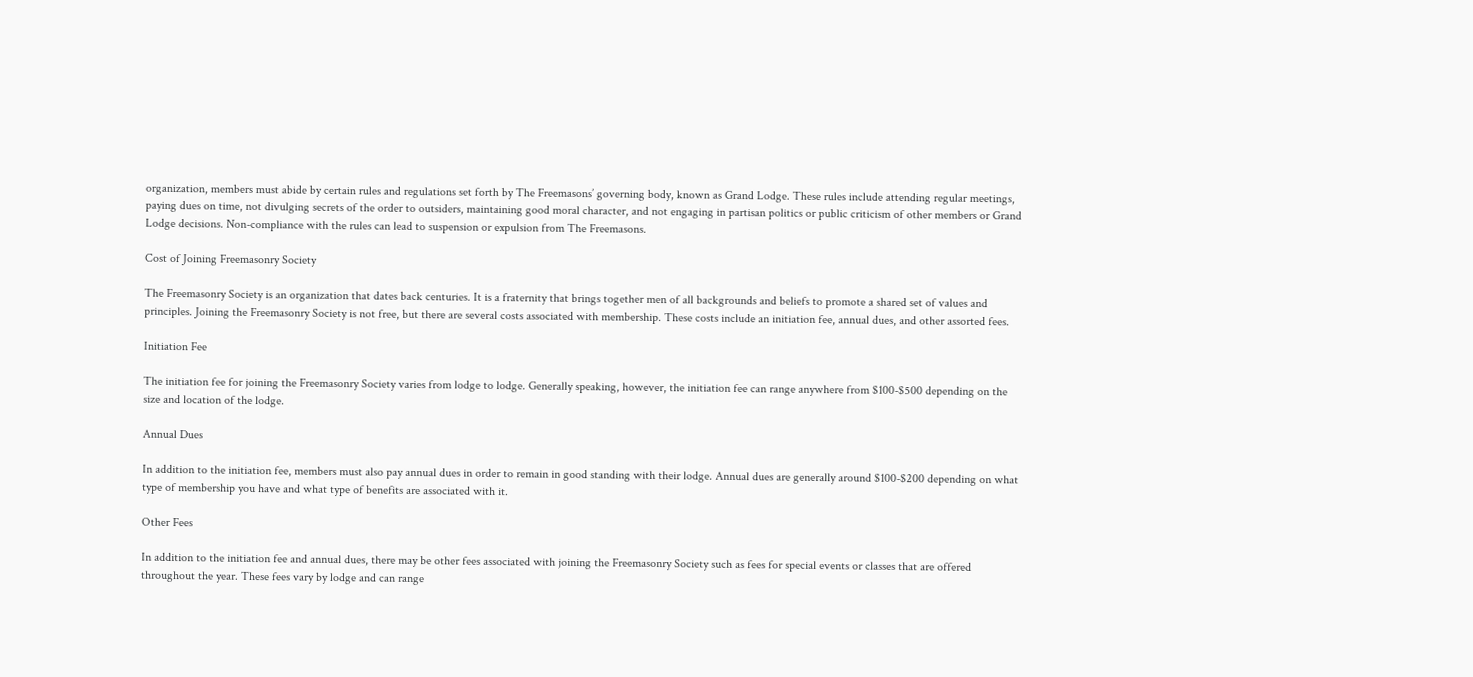organization, members must abide by certain rules and regulations set forth by The Freemasons’ governing body, known as Grand Lodge. These rules include attending regular meetings, paying dues on time, not divulging secrets of the order to outsiders, maintaining good moral character, and not engaging in partisan politics or public criticism of other members or Grand Lodge decisions. Non-compliance with the rules can lead to suspension or expulsion from The Freemasons.

Cost of Joining Freemasonry Society

The Freemasonry Society is an organization that dates back centuries. It is a fraternity that brings together men of all backgrounds and beliefs to promote a shared set of values and principles. Joining the Freemasonry Society is not free, but there are several costs associated with membership. These costs include an initiation fee, annual dues, and other assorted fees.

Initiation Fee

The initiation fee for joining the Freemasonry Society varies from lodge to lodge. Generally speaking, however, the initiation fee can range anywhere from $100-$500 depending on the size and location of the lodge.

Annual Dues

In addition to the initiation fee, members must also pay annual dues in order to remain in good standing with their lodge. Annual dues are generally around $100-$200 depending on what type of membership you have and what type of benefits are associated with it.

Other Fees

In addition to the initiation fee and annual dues, there may be other fees associated with joining the Freemasonry Society such as fees for special events or classes that are offered throughout the year. These fees vary by lodge and can range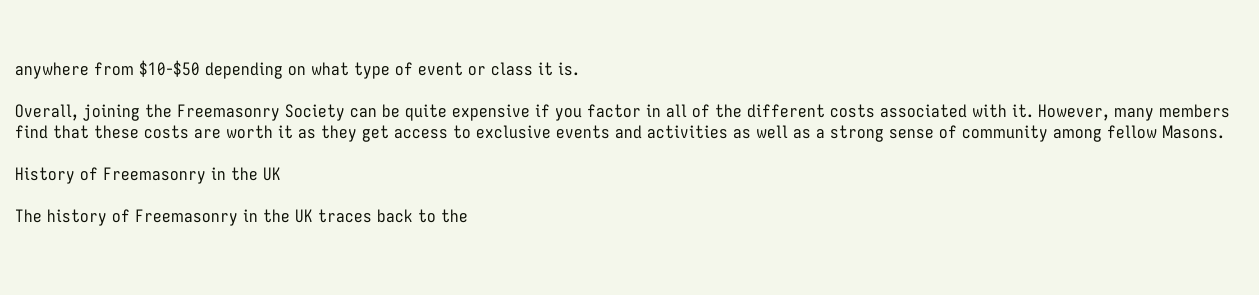anywhere from $10-$50 depending on what type of event or class it is.

Overall, joining the Freemasonry Society can be quite expensive if you factor in all of the different costs associated with it. However, many members find that these costs are worth it as they get access to exclusive events and activities as well as a strong sense of community among fellow Masons.

History of Freemasonry in the UK

The history of Freemasonry in the UK traces back to the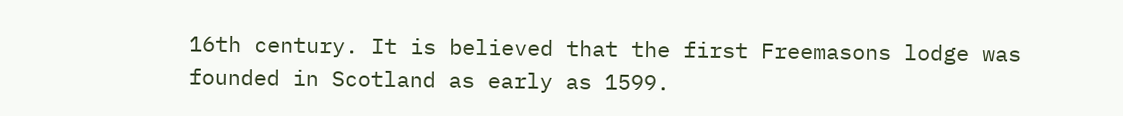16th century. It is believed that the first Freemasons lodge was founded in Scotland as early as 1599.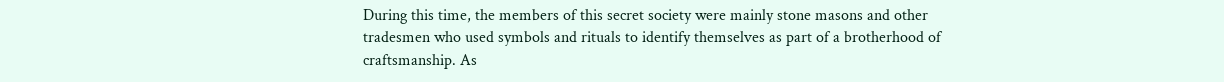During this time, the members of this secret society were mainly stone masons and other tradesmen who used symbols and rituals to identify themselves as part of a brotherhood of craftsmanship. As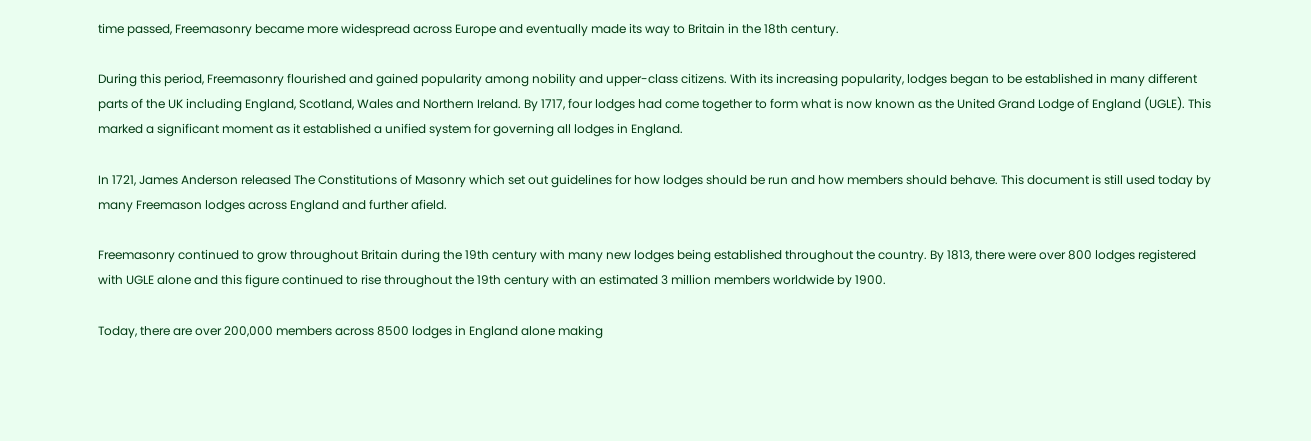time passed, Freemasonry became more widespread across Europe and eventually made its way to Britain in the 18th century.

During this period, Freemasonry flourished and gained popularity among nobility and upper-class citizens. With its increasing popularity, lodges began to be established in many different parts of the UK including England, Scotland, Wales and Northern Ireland. By 1717, four lodges had come together to form what is now known as the United Grand Lodge of England (UGLE). This marked a significant moment as it established a unified system for governing all lodges in England.

In 1721, James Anderson released The Constitutions of Masonry which set out guidelines for how lodges should be run and how members should behave. This document is still used today by many Freemason lodges across England and further afield.

Freemasonry continued to grow throughout Britain during the 19th century with many new lodges being established throughout the country. By 1813, there were over 800 lodges registered with UGLE alone and this figure continued to rise throughout the 19th century with an estimated 3 million members worldwide by 1900.

Today, there are over 200,000 members across 8500 lodges in England alone making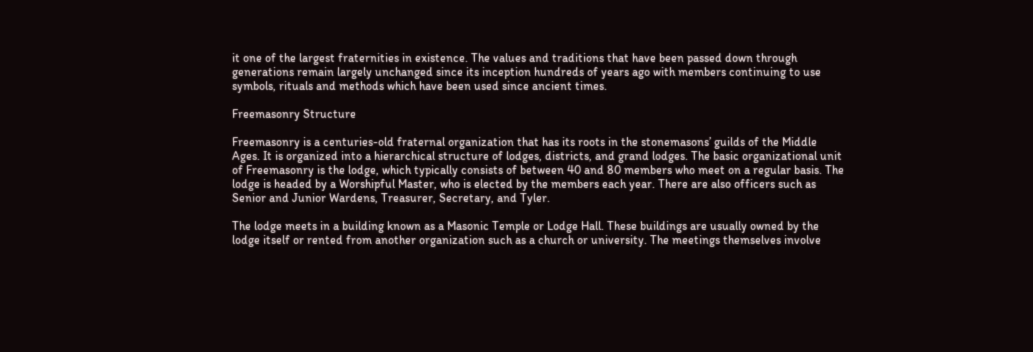it one of the largest fraternities in existence. The values and traditions that have been passed down through generations remain largely unchanged since its inception hundreds of years ago with members continuing to use symbols, rituals and methods which have been used since ancient times.

Freemasonry Structure

Freemasonry is a centuries-old fraternal organization that has its roots in the stonemasons’ guilds of the Middle Ages. It is organized into a hierarchical structure of lodges, districts, and grand lodges. The basic organizational unit of Freemasonry is the lodge, which typically consists of between 40 and 80 members who meet on a regular basis. The lodge is headed by a Worshipful Master, who is elected by the members each year. There are also officers such as Senior and Junior Wardens, Treasurer, Secretary, and Tyler.

The lodge meets in a building known as a Masonic Temple or Lodge Hall. These buildings are usually owned by the lodge itself or rented from another organization such as a church or university. The meetings themselves involve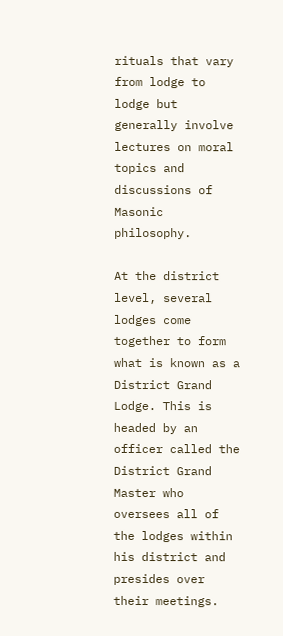rituals that vary from lodge to lodge but generally involve lectures on moral topics and discussions of Masonic philosophy.

At the district level, several lodges come together to form what is known as a District Grand Lodge. This is headed by an officer called the District Grand Master who oversees all of the lodges within his district and presides over their meetings.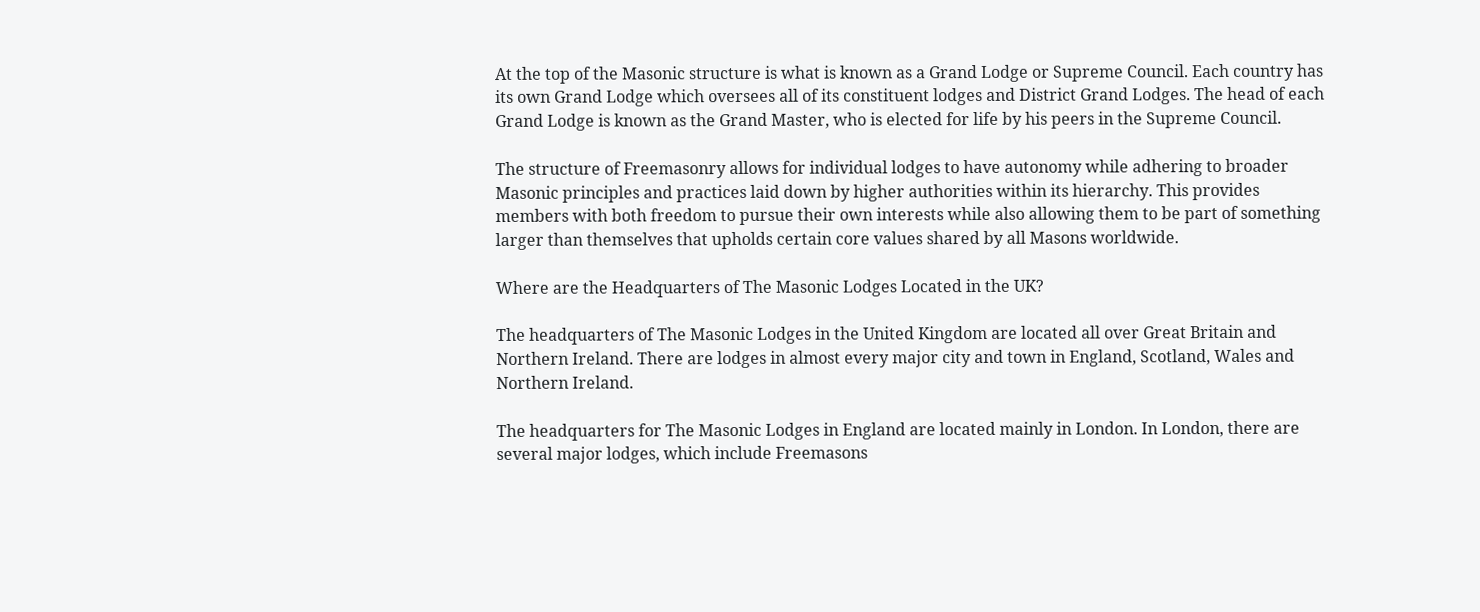At the top of the Masonic structure is what is known as a Grand Lodge or Supreme Council. Each country has its own Grand Lodge which oversees all of its constituent lodges and District Grand Lodges. The head of each Grand Lodge is known as the Grand Master, who is elected for life by his peers in the Supreme Council.

The structure of Freemasonry allows for individual lodges to have autonomy while adhering to broader Masonic principles and practices laid down by higher authorities within its hierarchy. This provides members with both freedom to pursue their own interests while also allowing them to be part of something larger than themselves that upholds certain core values shared by all Masons worldwide.

Where are the Headquarters of The Masonic Lodges Located in the UK?

The headquarters of The Masonic Lodges in the United Kingdom are located all over Great Britain and Northern Ireland. There are lodges in almost every major city and town in England, Scotland, Wales and Northern Ireland.

The headquarters for The Masonic Lodges in England are located mainly in London. In London, there are several major lodges, which include Freemasons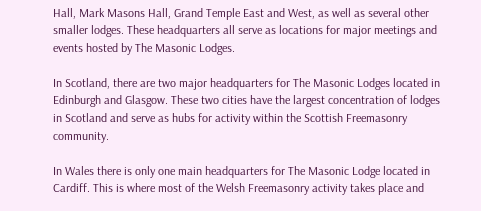Hall, Mark Masons Hall, Grand Temple East and West, as well as several other smaller lodges. These headquarters all serve as locations for major meetings and events hosted by The Masonic Lodges.

In Scotland, there are two major headquarters for The Masonic Lodges located in Edinburgh and Glasgow. These two cities have the largest concentration of lodges in Scotland and serve as hubs for activity within the Scottish Freemasonry community.

In Wales there is only one main headquarters for The Masonic Lodge located in Cardiff. This is where most of the Welsh Freemasonry activity takes place and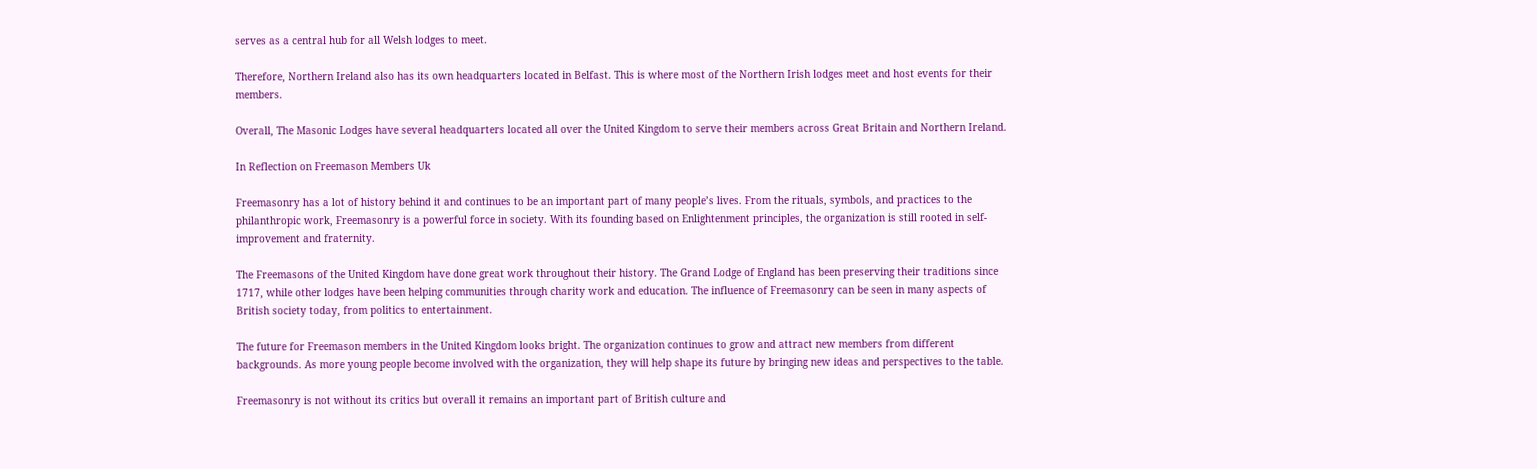serves as a central hub for all Welsh lodges to meet.

Therefore, Northern Ireland also has its own headquarters located in Belfast. This is where most of the Northern Irish lodges meet and host events for their members.

Overall, The Masonic Lodges have several headquarters located all over the United Kingdom to serve their members across Great Britain and Northern Ireland.

In Reflection on Freemason Members Uk

Freemasonry has a lot of history behind it and continues to be an important part of many people’s lives. From the rituals, symbols, and practices to the philanthropic work, Freemasonry is a powerful force in society. With its founding based on Enlightenment principles, the organization is still rooted in self-improvement and fraternity.

The Freemasons of the United Kingdom have done great work throughout their history. The Grand Lodge of England has been preserving their traditions since 1717, while other lodges have been helping communities through charity work and education. The influence of Freemasonry can be seen in many aspects of British society today, from politics to entertainment.

The future for Freemason members in the United Kingdom looks bright. The organization continues to grow and attract new members from different backgrounds. As more young people become involved with the organization, they will help shape its future by bringing new ideas and perspectives to the table.

Freemasonry is not without its critics but overall it remains an important part of British culture and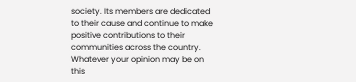society. Its members are dedicated to their cause and continue to make positive contributions to their communities across the country. Whatever your opinion may be on this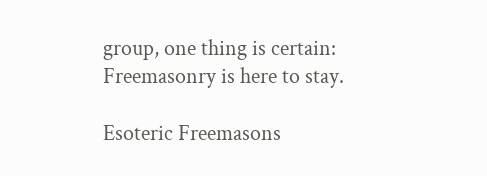group, one thing is certain: Freemasonry is here to stay.

Esoteric Freemasons